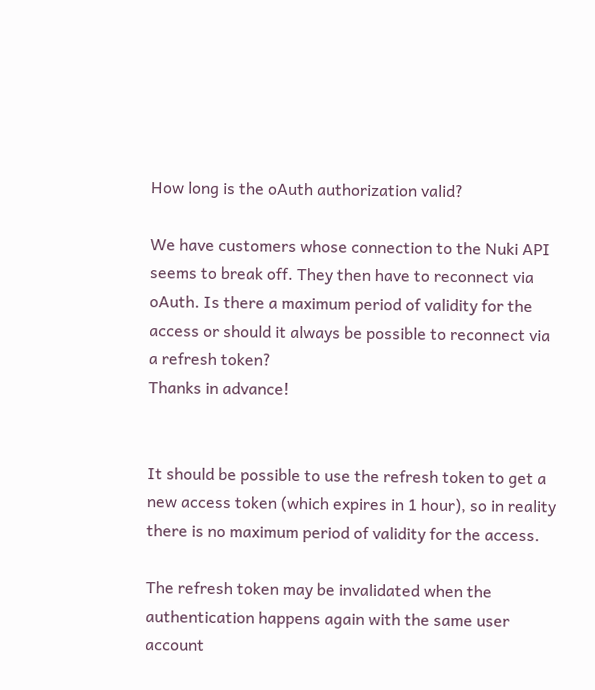How long is the oAuth authorization valid?

We have customers whose connection to the Nuki API seems to break off. They then have to reconnect via oAuth. Is there a maximum period of validity for the access or should it always be possible to reconnect via a refresh token?
Thanks in advance!


It should be possible to use the refresh token to get a new access token (which expires in 1 hour), so in reality there is no maximum period of validity for the access.

The refresh token may be invalidated when the authentication happens again with the same user account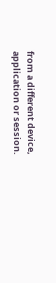from a different device, application or session.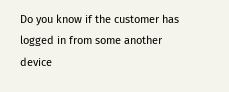Do you know if the customer has logged in from some another device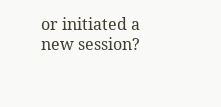or initiated a new session?